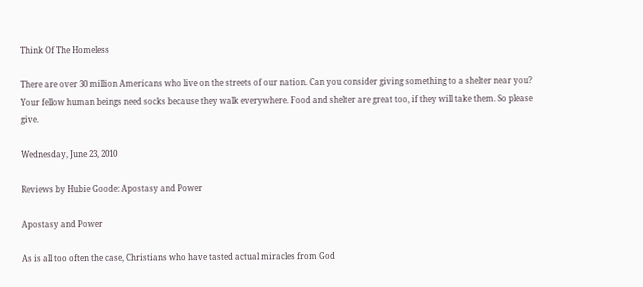Think Of The Homeless

There are over 30 million Americans who live on the streets of our nation. Can you consider giving something to a shelter near you? Your fellow human beings need socks because they walk everywhere. Food and shelter are great too, if they will take them. So please give.

Wednesday, June 23, 2010

Reviews by Hubie Goode: Apostasy and Power

Apostasy and Power

As is all too often the case, Christians who have tasted actual miracles from God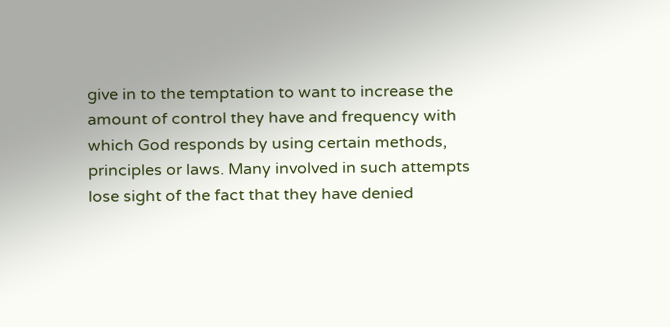give in to the temptation to want to increase the amount of control they have and frequency with which God responds by using certain methods, principles or laws. Many involved in such attempts lose sight of the fact that they have denied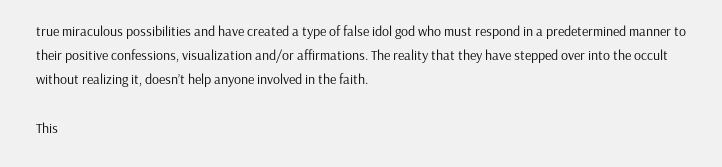true miraculous possibilities and have created a type of false idol god who must respond in a predetermined manner to their positive confessions, visualization and/or affirmations. The reality that they have stepped over into the occult without realizing it, doesn’t help anyone involved in the faith.

This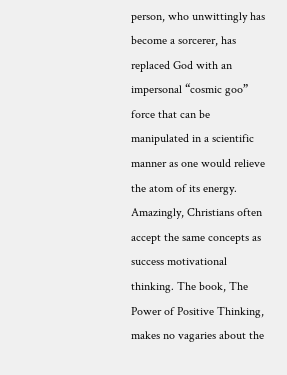person, who unwittingly has become a sorcerer, has replaced God with an impersonal “cosmic goo” force that can be manipulated in a scientific manner as one would relieve the atom of its energy. Amazingly, Christians often accept the same concepts as success motivational thinking. The book, The Power of Positive Thinking, makes no vagaries about the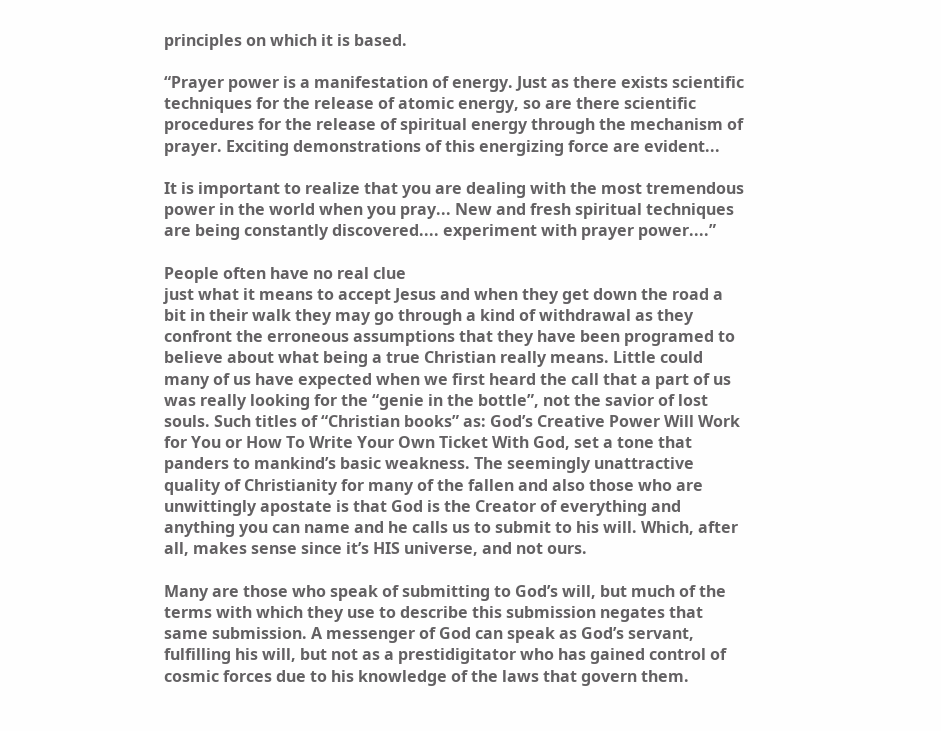principles on which it is based.

“Prayer power is a manifestation of energy. Just as there exists scientific techniques for the release of atomic energy, so are there scientific procedures for the release of spiritual energy through the mechanism of prayer. Exciting demonstrations of this energizing force are evident...

It is important to realize that you are dealing with the most tremendous power in the world when you pray... New and fresh spiritual techniques are being constantly discovered.... experiment with prayer power....”

People often have no real clue
just what it means to accept Jesus and when they get down the road a bit in their walk they may go through a kind of withdrawal as they confront the erroneous assumptions that they have been programed to believe about what being a true Christian really means. Little could many of us have expected when we first heard the call that a part of us was really looking for the “genie in the bottle”, not the savior of lost souls. Such titles of “Christian books” as: God’s Creative Power Will Work for You or How To Write Your Own Ticket With God, set a tone that panders to mankind’s basic weakness. The seemingly unattractive quality of Christianity for many of the fallen and also those who are unwittingly apostate is that God is the Creator of everything and anything you can name and he calls us to submit to his will. Which, after all, makes sense since it’s HIS universe, and not ours.

Many are those who speak of submitting to God’s will, but much of the terms with which they use to describe this submission negates that same submission. A messenger of God can speak as God’s servant, fulfilling his will, but not as a prestidigitator who has gained control of cosmic forces due to his knowledge of the laws that govern them.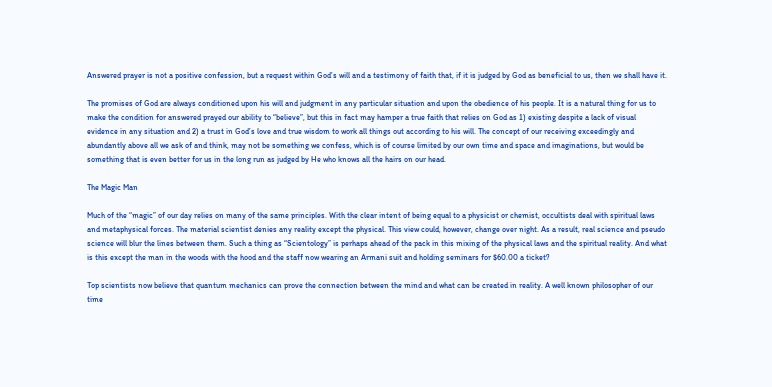Answered prayer is not a positive confession, but a request within God’s will and a testimony of faith that, if it is judged by God as beneficial to us, then we shall have it.

The promises of God are always conditioned upon his will and judgment in any particular situation and upon the obedience of his people. It is a natural thing for us to make the condition for answered prayed our ability to “believe”, but this in fact may hamper a true faith that relies on God as 1) existing despite a lack of visual evidence in any situation and 2) a trust in God’s love and true wisdom to work all things out according to his will. The concept of our receiving exceedingly and abundantly above all we ask of and think, may not be something we confess, which is of course limited by our own time and space and imaginations, but would be something that is even better for us in the long run as judged by He who knows all the hairs on our head.

The Magic Man

Much of the “magic” of our day relies on many of the same principles. With the clear intent of being equal to a physicist or chemist, occultists deal with spiritual laws and metaphysical forces. The material scientist denies any reality except the physical. This view could, however, change over night. As a result, real science and pseudo science will blur the lines between them. Such a thing as “Scientology” is perhaps ahead of the pack in this mixing of the physical laws and the spiritual reality. And what is this except the man in the woods with the hood and the staff now wearing an Armani suit and holding seminars for $60.00 a ticket?

Top scientists now believe that quantum mechanics can prove the connection between the mind and what can be created in reality. A well known philosopher of our time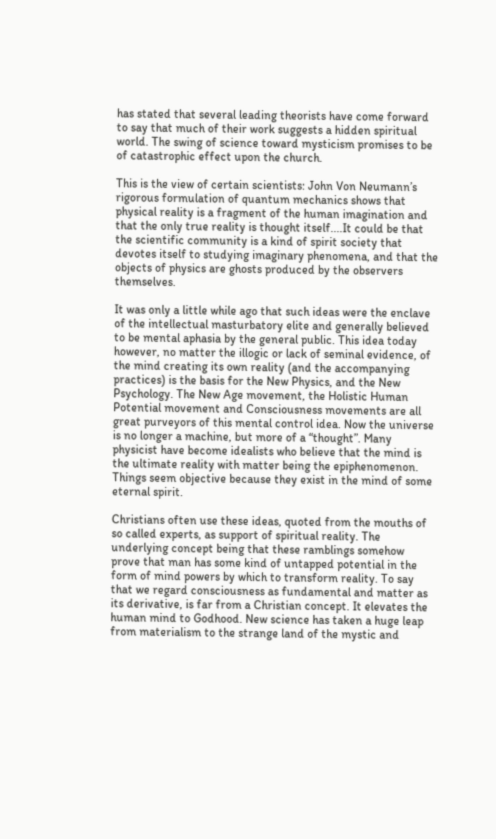has stated that several leading theorists have come forward to say that much of their work suggests a hidden spiritual world. The swing of science toward mysticism promises to be of catastrophic effect upon the church.

This is the view of certain scientists: John Von Neumann’s rigorous formulation of quantum mechanics shows that physical reality is a fragment of the human imagination and that the only true reality is thought itself....It could be that the scientific community is a kind of spirit society that devotes itself to studying imaginary phenomena, and that the objects of physics are ghosts produced by the observers themselves.

It was only a little while ago that such ideas were the enclave of the intellectual masturbatory elite and generally believed to be mental aphasia by the general public. This idea today however, no matter the illogic or lack of seminal evidence, of the mind creating its own reality (and the accompanying practices) is the basis for the New Physics, and the New Psychology. The New Age movement, the Holistic Human Potential movement and Consciousness movements are all great purveyors of this mental control idea. Now the universe is no longer a machine, but more of a “thought”. Many physicist have become idealists who believe that the mind is the ultimate reality with matter being the epiphenomenon. Things seem objective because they exist in the mind of some eternal spirit.

Christians often use these ideas, quoted from the mouths of so called experts, as support of spiritual reality. The underlying concept being that these ramblings somehow prove that man has some kind of untapped potential in the form of mind powers by which to transform reality. To say that we regard consciousness as fundamental and matter as its derivative, is far from a Christian concept. It elevates the human mind to Godhood. New science has taken a huge leap from materialism to the strange land of the mystic and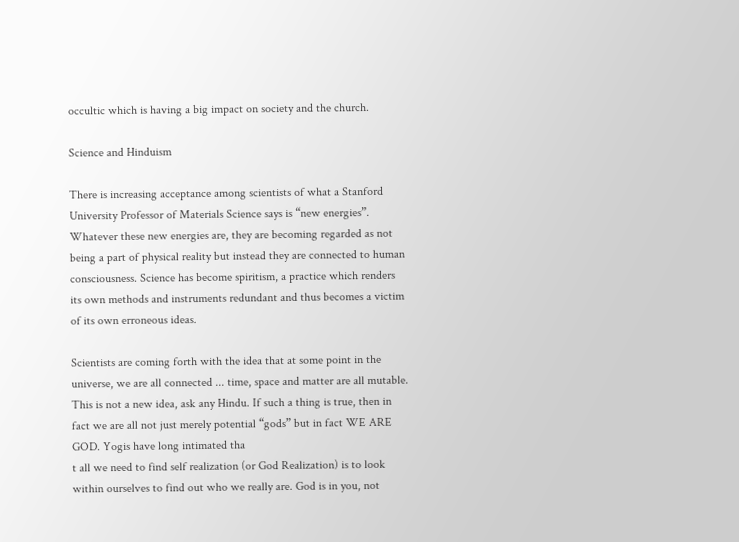occultic which is having a big impact on society and the church.

Science and Hinduism

There is increasing acceptance among scientists of what a Stanford University Professor of Materials Science says is “new energies”. Whatever these new energies are, they are becoming regarded as not being a part of physical reality but instead they are connected to human consciousness. Science has become spiritism, a practice which renders its own methods and instruments redundant and thus becomes a victim of its own erroneous ideas.

Scientists are coming forth with the idea that at some point in the universe, we are all connected ... time, space and matter are all mutable. This is not a new idea, ask any Hindu. If such a thing is true, then in fact we are all not just merely potential “gods” but in fact WE ARE GOD. Yogis have long intimated tha
t all we need to find self realization (or God Realization) is to look within ourselves to find out who we really are. God is in you, not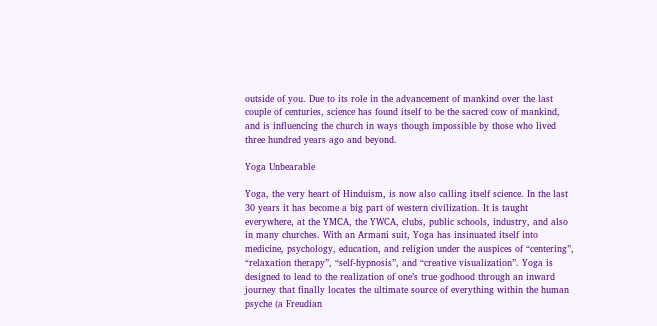outside of you. Due to its role in the advancement of mankind over the last couple of centuries, science has found itself to be the sacred cow of mankind, and is influencing the church in ways though impossible by those who lived three hundred years ago and beyond.

Yoga Unbearable

Yoga, the very heart of Hinduism, is now also calling itself science. In the last 30 years it has become a big part of western civilization. It is taught everywhere, at the YMCA, the YWCA, clubs, public schools, industry, and also in many churches. With an Armani suit, Yoga has insinuated itself into medicine, psychology, education, and religion under the auspices of “centering”, “relaxation therapy”, “self-hypnosis”, and “creative visualization”. Yoga is designed to lead to the realization of one’s true godhood through an inward journey that finally locates the ultimate source of everything within the human psyche (a Freudian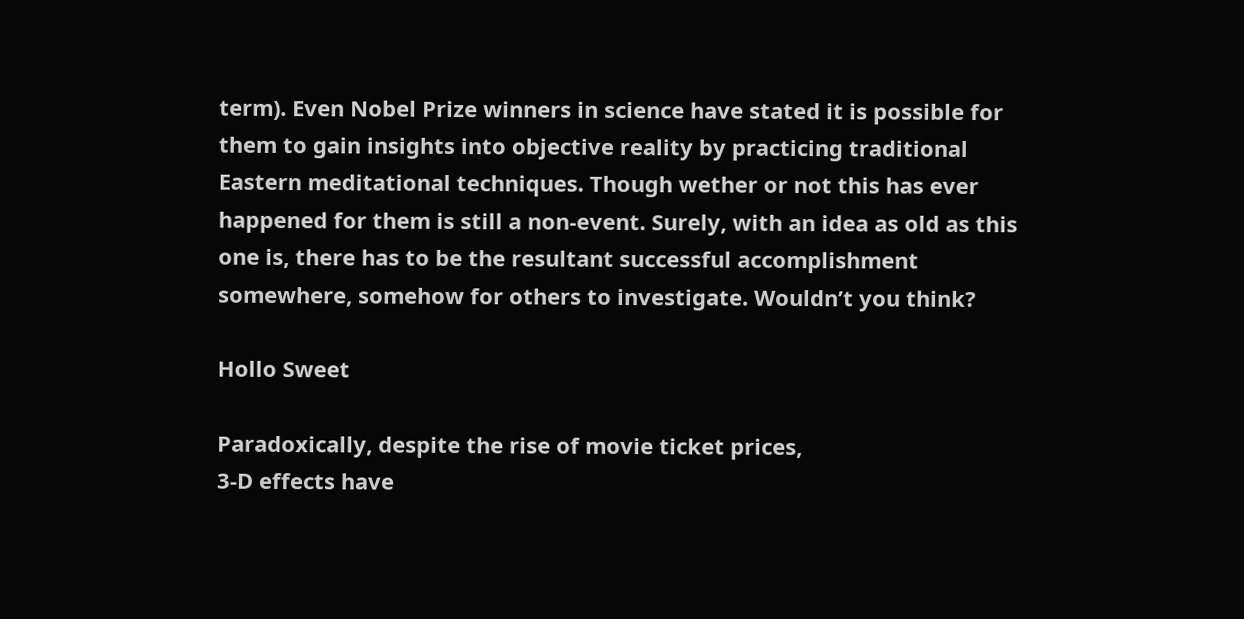term). Even Nobel Prize winners in science have stated it is possible for them to gain insights into objective reality by practicing traditional Eastern meditational techniques. Though wether or not this has ever happened for them is still a non-event. Surely, with an idea as old as this one is, there has to be the resultant successful accomplishment somewhere, somehow for others to investigate. Wouldn’t you think?

Hollo Sweet

Paradoxically, despite the rise of movie ticket prices,
3-D effects have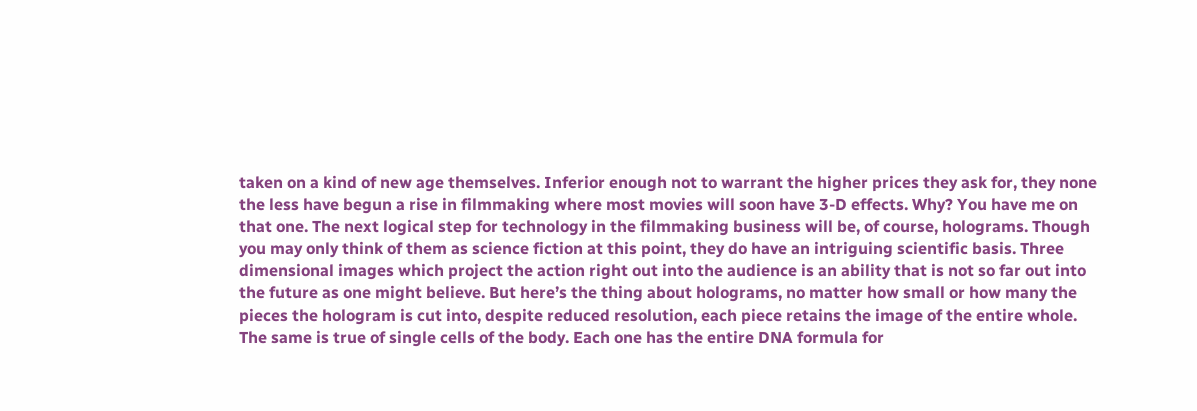taken on a kind of new age themselves. Inferior enough not to warrant the higher prices they ask for, they none the less have begun a rise in filmmaking where most movies will soon have 3-D effects. Why? You have me on that one. The next logical step for technology in the filmmaking business will be, of course, holograms. Though you may only think of them as science fiction at this point, they do have an intriguing scientific basis. Three dimensional images which project the action right out into the audience is an ability that is not so far out into the future as one might believe. But here’s the thing about holograms, no matter how small or how many the pieces the hologram is cut into, despite reduced resolution, each piece retains the image of the entire whole. The same is true of single cells of the body. Each one has the entire DNA formula for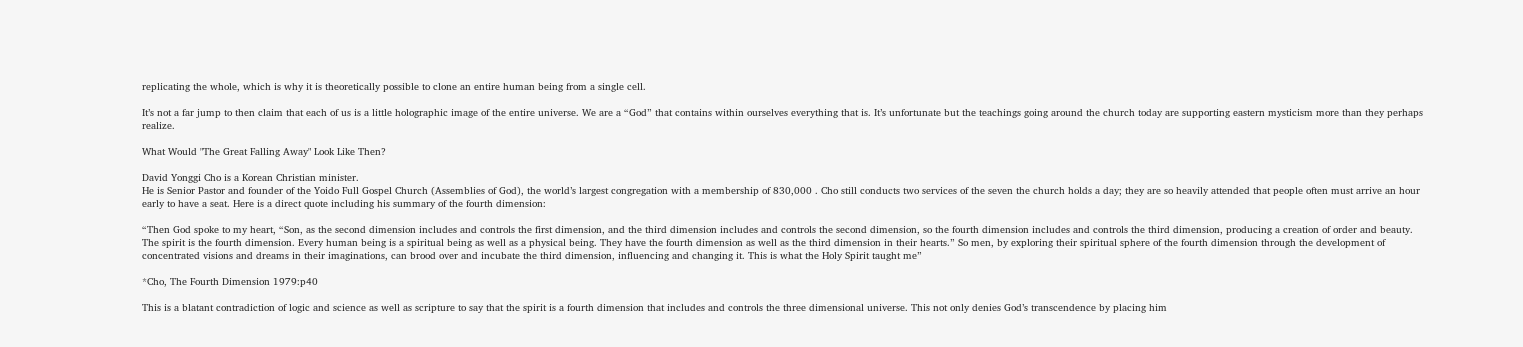replicating the whole, which is why it is theoretically possible to clone an entire human being from a single cell.

It’s not a far jump to then claim that each of us is a little holographic image of the entire universe. We are a “God” that contains within ourselves everything that is. It’s unfortunate but the teachings going around the church today are supporting eastern mysticism more than they perhaps realize.

What Would "The Great Falling Away" Look Like Then?

David Yonggi Cho is a Korean Christian minister.
He is Senior Pastor and founder of the Yoido Full Gospel Church (Assemblies of God), the world’s largest congregation with a membership of 830,000 . Cho still conducts two services of the seven the church holds a day; they are so heavily attended that people often must arrive an hour early to have a seat. Here is a direct quote including his summary of the fourth dimension:

“Then God spoke to my heart, “Son, as the second dimension includes and controls the first dimension, and the third dimension includes and controls the second dimension, so the fourth dimension includes and controls the third dimension, producing a creation of order and beauty. The spirit is the fourth dimension. Every human being is a spiritual being as well as a physical being. They have the fourth dimension as well as the third dimension in their hearts.” So men, by exploring their spiritual sphere of the fourth dimension through the development of concentrated visions and dreams in their imaginations, can brood over and incubate the third dimension, influencing and changing it. This is what the Holy Spirit taught me”

*Cho, The Fourth Dimension 1979:p40

This is a blatant contradiction of logic and science as well as scripture to say that the spirit is a fourth dimension that includes and controls the three dimensional universe. This not only denies God’s transcendence by placing him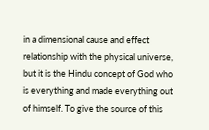in a dimensional cause and effect relationship with the physical universe, but it is the Hindu concept of God who is everything and made everything out of himself. To give the source of this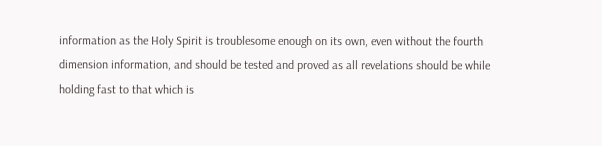information as the Holy Spirit is troublesome enough on its own, even without the fourth dimension information, and should be tested and proved as all revelations should be while holding fast to that which is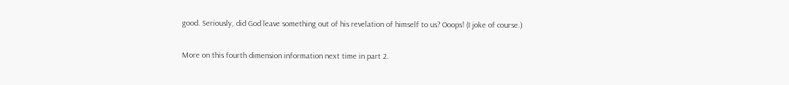good. Seriously, did God leave something out of his revelation of himself to us? Ooops! (I joke of course.)

More on this fourth dimension information next time in part 2.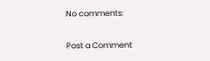No comments:

Post a Comment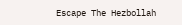Escape The Hezbollah